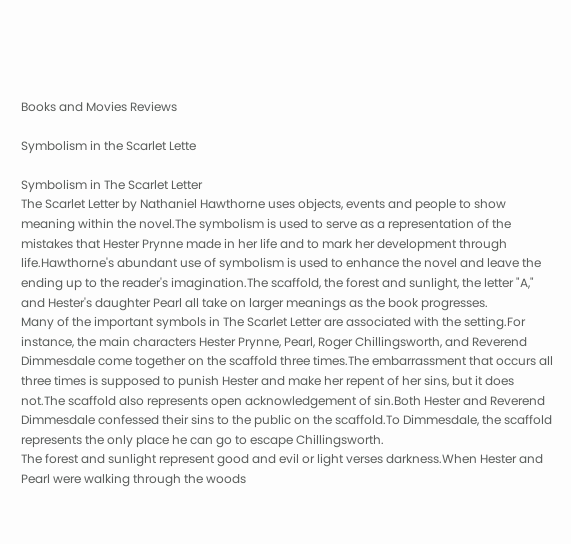Books and Movies Reviews

Symbolism in the Scarlet Lette

Symbolism in The Scarlet Letter
The Scarlet Letter by Nathaniel Hawthorne uses objects, events and people to show meaning within the novel.The symbolism is used to serve as a representation of the mistakes that Hester Prynne made in her life and to mark her development through life.Hawthorne's abundant use of symbolism is used to enhance the novel and leave the ending up to the reader's imagination.The scaffold, the forest and sunlight, the letter "A," and Hester's daughter Pearl all take on larger meanings as the book progresses.
Many of the important symbols in The Scarlet Letter are associated with the setting.For instance, the main characters Hester Prynne, Pearl, Roger Chillingsworth, and Reverend Dimmesdale come together on the scaffold three times.The embarrassment that occurs all three times is supposed to punish Hester and make her repent of her sins, but it does not.The scaffold also represents open acknowledgement of sin.Both Hester and Reverend Dimmesdale confessed their sins to the public on the scaffold.To Dimmesdale, the scaffold represents the only place he can go to escape Chillingsworth.
The forest and sunlight represent good and evil or light verses darkness.When Hester and Pearl were walking through the woods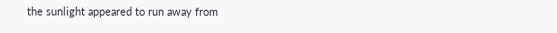the sunlight appeared to run away from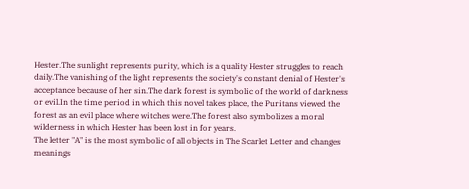Hester.The sunlight represents purity, which is a quality Hester struggles to reach daily.The vanishing of the light represents the society's constant denial of Hester's acceptance because of her sin.The dark forest is symbolic of the world of darkness or evil.In the time period in which this novel takes place, the Puritans viewed the forest as an evil place where witches were.The forest also symbolizes a moral wilderness in which Hester has been lost in for years.
The letter "A" is the most symbolic of all objects in The Scarlet Letter and changes meanings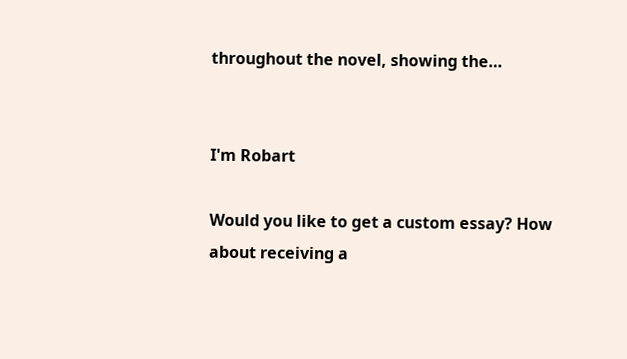throughout the novel, showing the…


I'm Robart

Would you like to get a custom essay? How about receiving a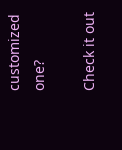customized one?

Check it out